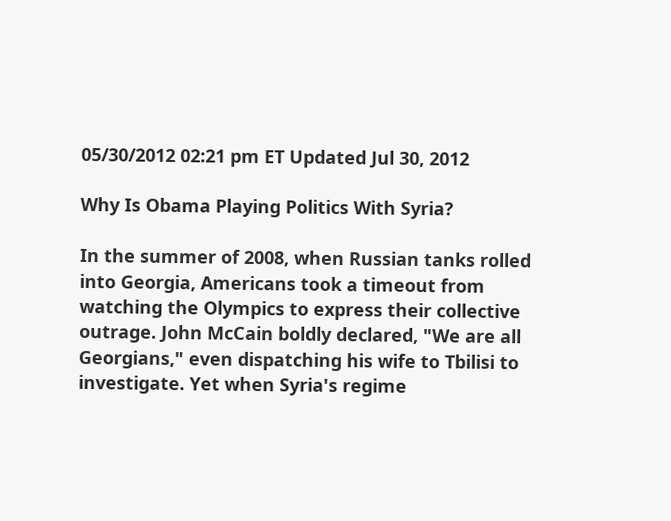05/30/2012 02:21 pm ET Updated Jul 30, 2012

Why Is Obama Playing Politics With Syria?

In the summer of 2008, when Russian tanks rolled into Georgia, Americans took a timeout from watching the Olympics to express their collective outrage. John McCain boldly declared, "We are all Georgians," even dispatching his wife to Tbilisi to investigate. Yet when Syria's regime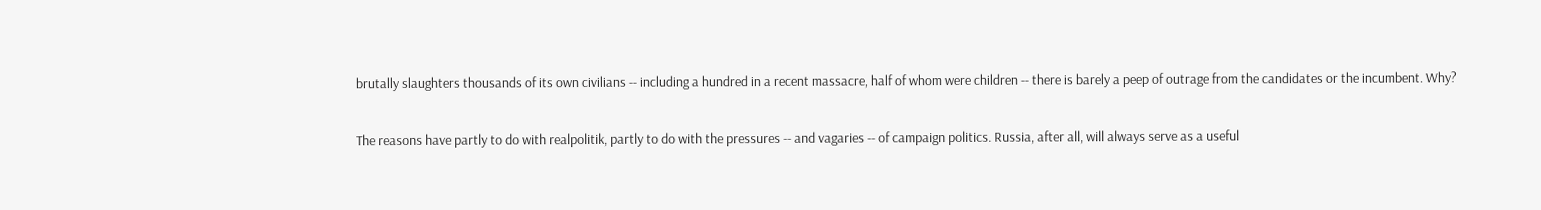brutally slaughters thousands of its own civilians -- including a hundred in a recent massacre, half of whom were children -- there is barely a peep of outrage from the candidates or the incumbent. Why?

The reasons have partly to do with realpolitik, partly to do with the pressures -- and vagaries -- of campaign politics. Russia, after all, will always serve as a useful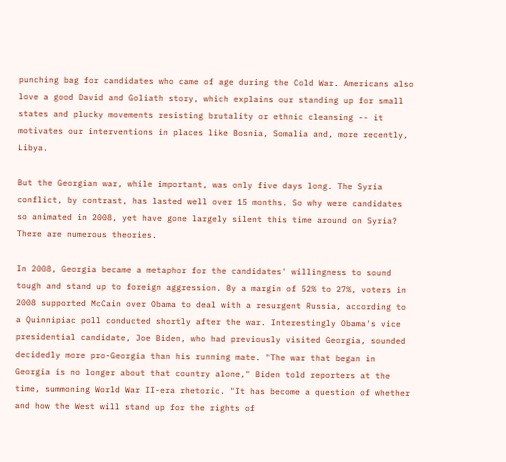punching bag for candidates who came of age during the Cold War. Americans also love a good David and Goliath story, which explains our standing up for small states and plucky movements resisting brutality or ethnic cleansing -- it motivates our interventions in places like Bosnia, Somalia and, more recently, Libya.

But the Georgian war, while important, was only five days long. The Syria conflict, by contrast, has lasted well over 15 months. So why were candidates so animated in 2008, yet have gone largely silent this time around on Syria? There are numerous theories.

In 2008, Georgia became a metaphor for the candidates' willingness to sound tough and stand up to foreign aggression. By a margin of 52% to 27%, voters in 2008 supported McCain over Obama to deal with a resurgent Russia, according to a Quinnipiac poll conducted shortly after the war. Interestingly Obama's vice presidential candidate, Joe Biden, who had previously visited Georgia, sounded decidedly more pro-Georgia than his running mate. "The war that began in Georgia is no longer about that country alone," Biden told reporters at the time, summoning World War II-era rhetoric. "It has become a question of whether and how the West will stand up for the rights of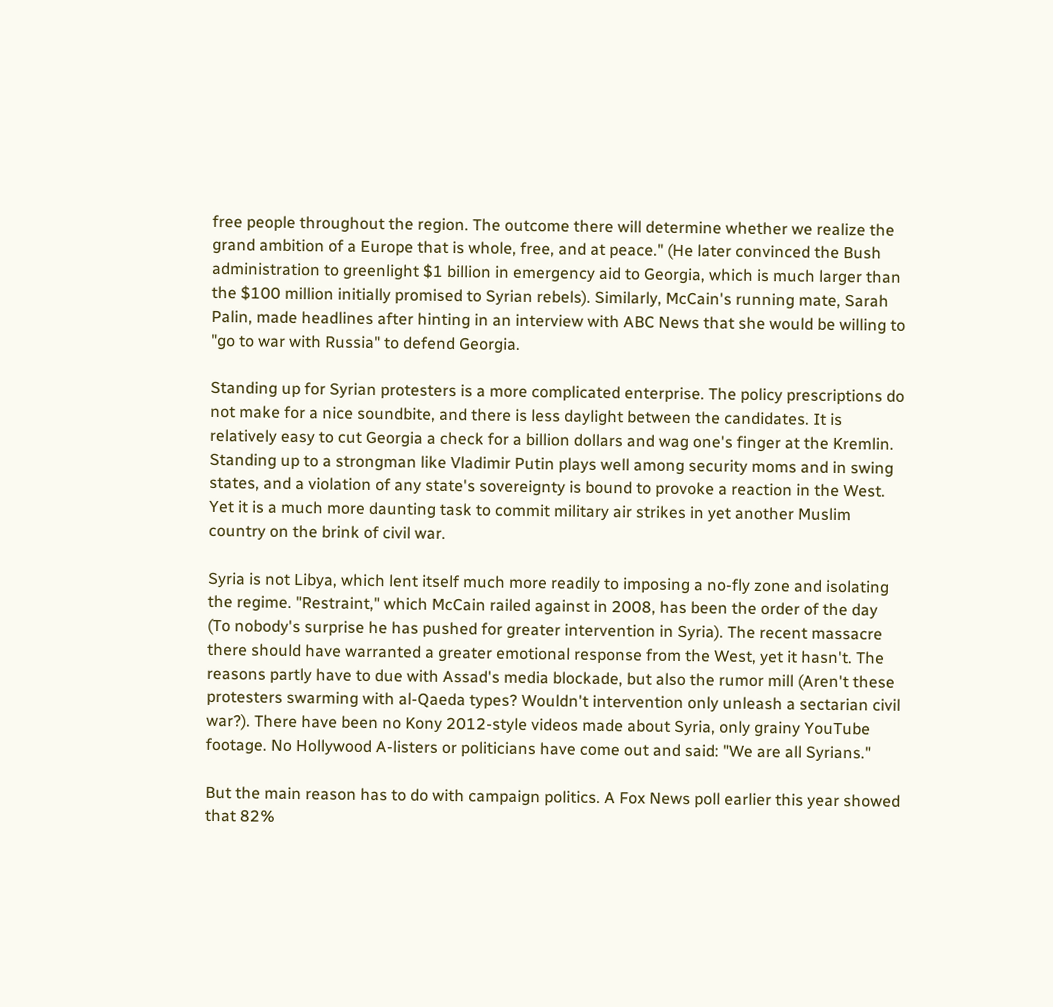free people throughout the region. The outcome there will determine whether we realize the grand ambition of a Europe that is whole, free, and at peace." (He later convinced the Bush administration to greenlight $1 billion in emergency aid to Georgia, which is much larger than the $100 million initially promised to Syrian rebels). Similarly, McCain's running mate, Sarah Palin, made headlines after hinting in an interview with ABC News that she would be willing to "go to war with Russia" to defend Georgia.

Standing up for Syrian protesters is a more complicated enterprise. The policy prescriptions do not make for a nice soundbite, and there is less daylight between the candidates. It is relatively easy to cut Georgia a check for a billion dollars and wag one's finger at the Kremlin. Standing up to a strongman like Vladimir Putin plays well among security moms and in swing states, and a violation of any state's sovereignty is bound to provoke a reaction in the West. Yet it is a much more daunting task to commit military air strikes in yet another Muslim country on the brink of civil war.

Syria is not Libya, which lent itself much more readily to imposing a no-fly zone and isolating the regime. "Restraint," which McCain railed against in 2008, has been the order of the day (To nobody's surprise he has pushed for greater intervention in Syria). The recent massacre there should have warranted a greater emotional response from the West, yet it hasn't. The reasons partly have to due with Assad's media blockade, but also the rumor mill (Aren't these protesters swarming with al-Qaeda types? Wouldn't intervention only unleash a sectarian civil war?). There have been no Kony 2012-style videos made about Syria, only grainy YouTube footage. No Hollywood A-listers or politicians have come out and said: "We are all Syrians."

But the main reason has to do with campaign politics. A Fox News poll earlier this year showed that 82%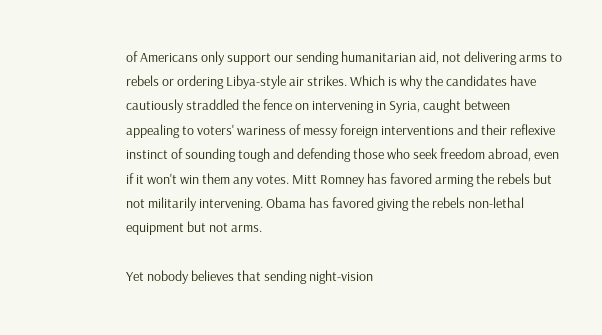of Americans only support our sending humanitarian aid, not delivering arms to rebels or ordering Libya-style air strikes. Which is why the candidates have cautiously straddled the fence on intervening in Syria, caught between appealing to voters' wariness of messy foreign interventions and their reflexive instinct of sounding tough and defending those who seek freedom abroad, even if it won't win them any votes. Mitt Romney has favored arming the rebels but not militarily intervening. Obama has favored giving the rebels non-lethal equipment but not arms.

Yet nobody believes that sending night-vision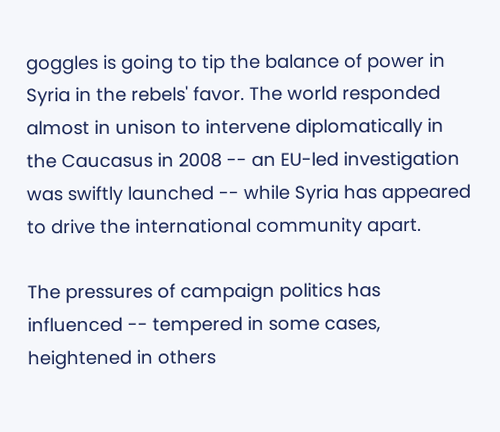goggles is going to tip the balance of power in Syria in the rebels' favor. The world responded almost in unison to intervene diplomatically in the Caucasus in 2008 -- an EU-led investigation was swiftly launched -- while Syria has appeared to drive the international community apart.

The pressures of campaign politics has influenced -- tempered in some cases, heightened in others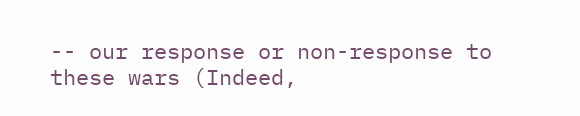-- our response or non-response to these wars (Indeed,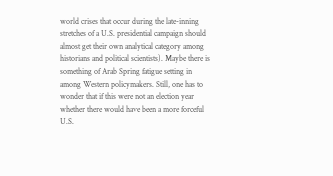world crises that occur during the late-inning stretches of a U.S. presidential campaign should almost get their own analytical category among historians and political scientists). Maybe there is something of Arab Spring fatigue setting in among Western policymakers. Still, one has to wonder that if this were not an election year whether there would have been a more forceful U.S.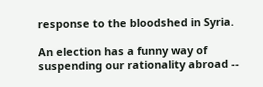response to the bloodshed in Syria.

An election has a funny way of suspending our rationality abroad --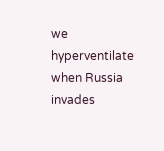we hyperventilate when Russia invades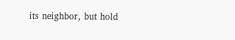its neighbor, but hold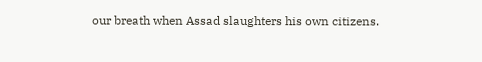our breath when Assad slaughters his own citizens.